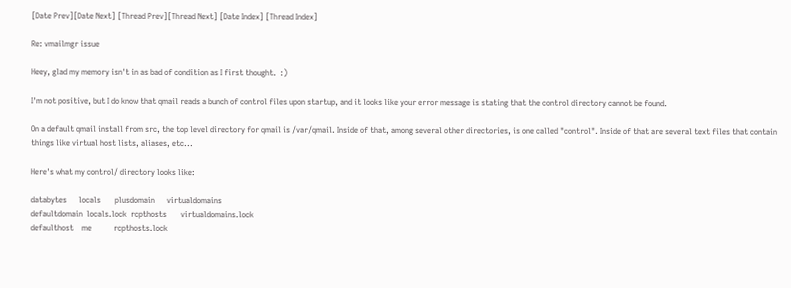[Date Prev][Date Next] [Thread Prev][Thread Next] [Date Index] [Thread Index]

Re: vmailmgr issue

Heey, glad my memory isn't in as bad of condition as I first thought.  :)

I'm not positive, but I do know that qmail reads a bunch of control files upon startup, and it looks like your error message is stating that the control directory cannot be found.

On a default qmail install from src, the top level directory for qmail is /var/qmail. Inside of that, among several other directories, is one called "control". Inside of that are several text files that contain things like virtual host lists, aliases, etc...

Here's what my control/ directory looks like:

databytes      locals       plusdomain      virtualdomains
defaultdomain  locals.lock  rcpthosts       virtualdomains.lock
defaulthost    me           rcpthosts.lock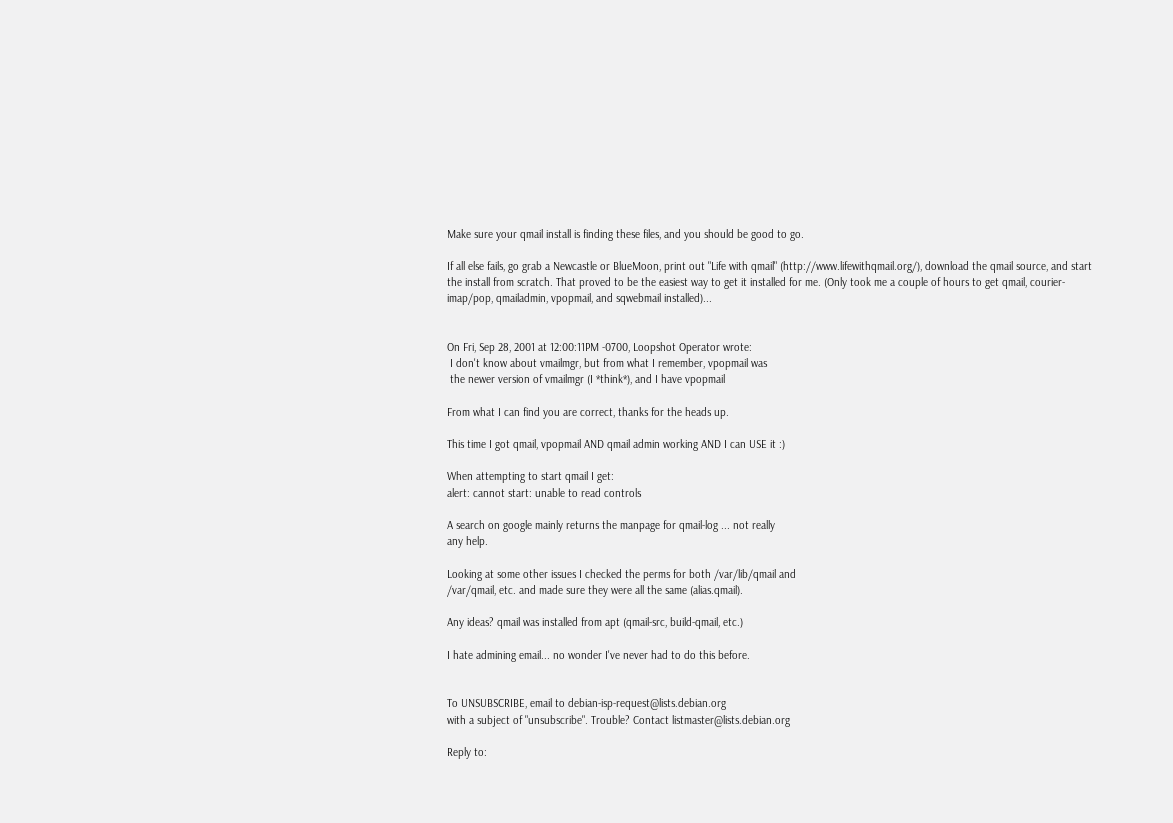Make sure your qmail install is finding these files, and you should be good to go.

If all else fails, go grab a Newcastle or BlueMoon, print out "Life with qmail" (http://www.lifewithqmail.org/), download the qmail source, and start the install from scratch. That proved to be the easiest way to get it installed for me. (Only took me a couple of hours to get qmail, courier-imap/pop, qmailadmin, vpopmail, and sqwebmail installed)...


On Fri, Sep 28, 2001 at 12:00:11PM -0700, Loopshot Operator wrote:
 I don't know about vmailmgr, but from what I remember, vpopmail was
 the newer version of vmailmgr (I *think*), and I have vpopmail

From what I can find you are correct, thanks for the heads up.

This time I got qmail, vpopmail AND qmail admin working AND I can USE it :)

When attempting to start qmail I get:
alert: cannot start: unable to read controls

A search on google mainly returns the manpage for qmail-log ... not really
any help.

Looking at some other issues I checked the perms for both /var/lib/qmail and
/var/qmail, etc. and made sure they were all the same (alias.qmail).

Any ideas? qmail was installed from apt (qmail-src, build-qmail, etc.)

I hate admining email... no wonder I've never had to do this before.


To UNSUBSCRIBE, email to debian-isp-request@lists.debian.org
with a subject of "unsubscribe". Trouble? Contact listmaster@lists.debian.org

Reply to: